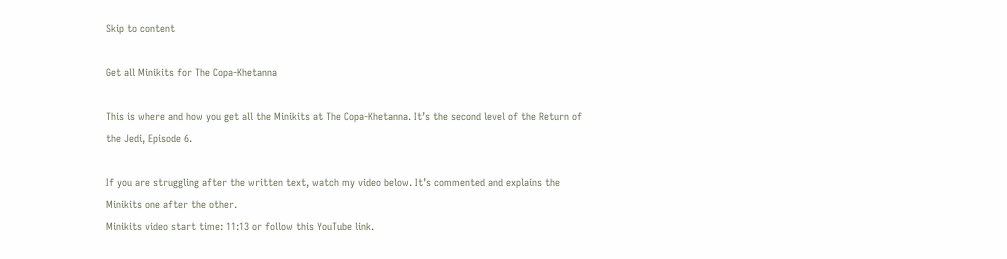Skip to content

Get all Minikits for The Copa-Khetanna

This is where and how you get all the Minikits at The Copa-Khetanna. It’s the second level of the Return of the Jedi, Episode 6.

If you are struggling after the written text, watch my video below. It’s commented and explains the Minikits one after the other.
Minikits video start time: 11:13 or follow this YouTube link.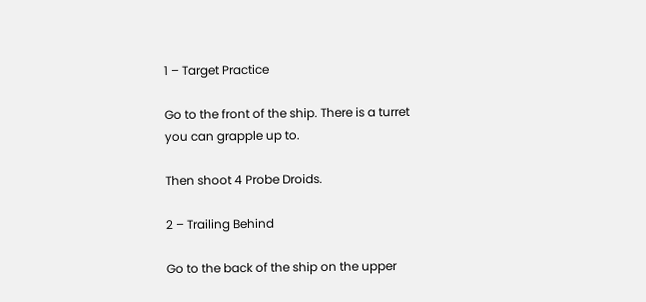1 – Target Practice

Go to the front of the ship. There is a turret you can grapple up to.

Then shoot 4 Probe Droids.

2 – Trailing Behind

Go to the back of the ship on the upper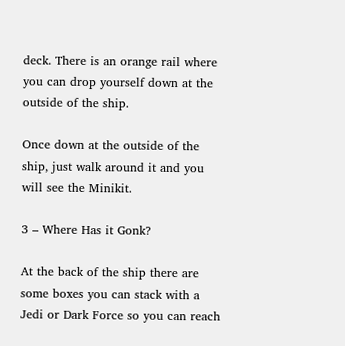deck. There is an orange rail where you can drop yourself down at the outside of the ship.

Once down at the outside of the ship, just walk around it and you will see the Minikit.

3 – Where Has it Gonk?

At the back of the ship there are some boxes you can stack with a Jedi or Dark Force so you can reach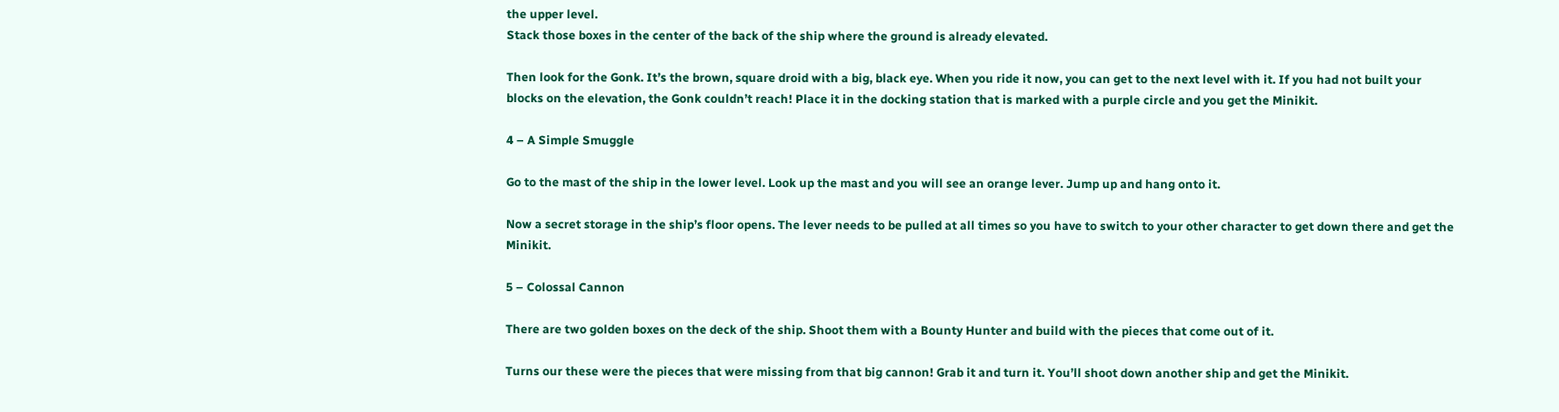the upper level.
Stack those boxes in the center of the back of the ship where the ground is already elevated.

Then look for the Gonk. It’s the brown, square droid with a big, black eye. When you ride it now, you can get to the next level with it. If you had not built your blocks on the elevation, the Gonk couldn’t reach! Place it in the docking station that is marked with a purple circle and you get the Minikit.

4 – A Simple Smuggle

Go to the mast of the ship in the lower level. Look up the mast and you will see an orange lever. Jump up and hang onto it.

Now a secret storage in the ship’s floor opens. The lever needs to be pulled at all times so you have to switch to your other character to get down there and get the Minikit.

5 – Colossal Cannon

There are two golden boxes on the deck of the ship. Shoot them with a Bounty Hunter and build with the pieces that come out of it.

Turns our these were the pieces that were missing from that big cannon! Grab it and turn it. You’ll shoot down another ship and get the Minikit.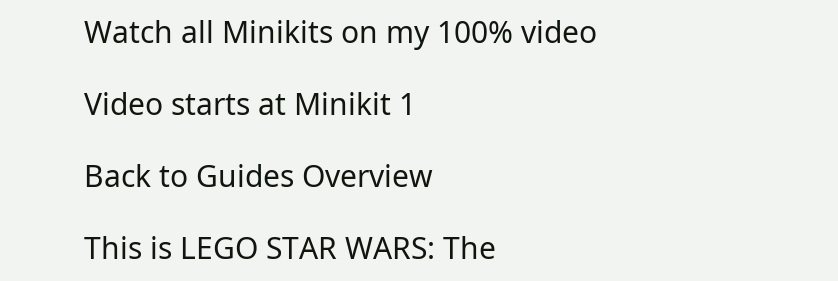Watch all Minikits on my 100% video

Video starts at Minikit 1

Back to Guides Overview

This is LEGO STAR WARS: The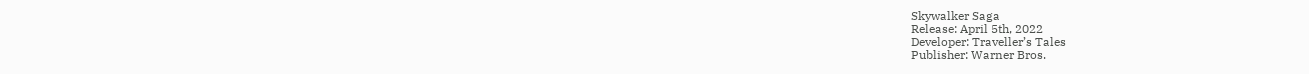Skywalker Saga
Release: April 5th, 2022
Developer: Traveller’s Tales
Publisher: Warner Bros.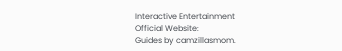Interactive Entertainment
Official Website:
Guides by camzillasmom.